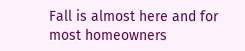Fall is almost here and for most homeowners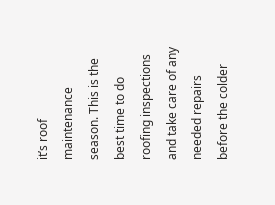it’s roof maintenance season. This is the best time to do roofing inspections and take care of any needed repairs before the colder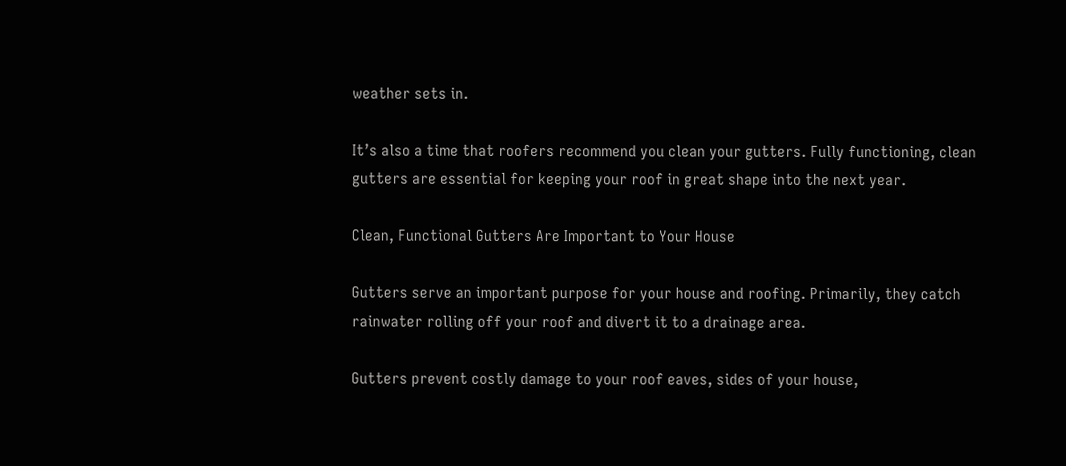weather sets in.

It’s also a time that roofers recommend you clean your gutters. Fully functioning, clean gutters are essential for keeping your roof in great shape into the next year.

Clean, Functional Gutters Are Important to Your House

Gutters serve an important purpose for your house and roofing. Primarily, they catch rainwater rolling off your roof and divert it to a drainage area.

Gutters prevent costly damage to your roof eaves, sides of your house,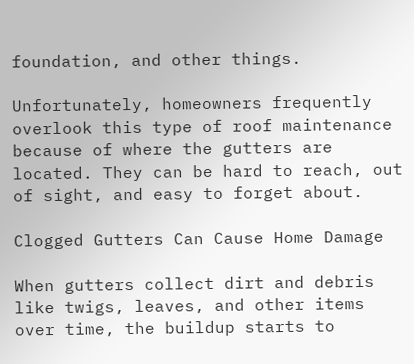foundation, and other things.

Unfortunately, homeowners frequently overlook this type of roof maintenance because of where the gutters are located. They can be hard to reach, out of sight, and easy to forget about.

Clogged Gutters Can Cause Home Damage

When gutters collect dirt and debris like twigs, leaves, and other items over time, the buildup starts to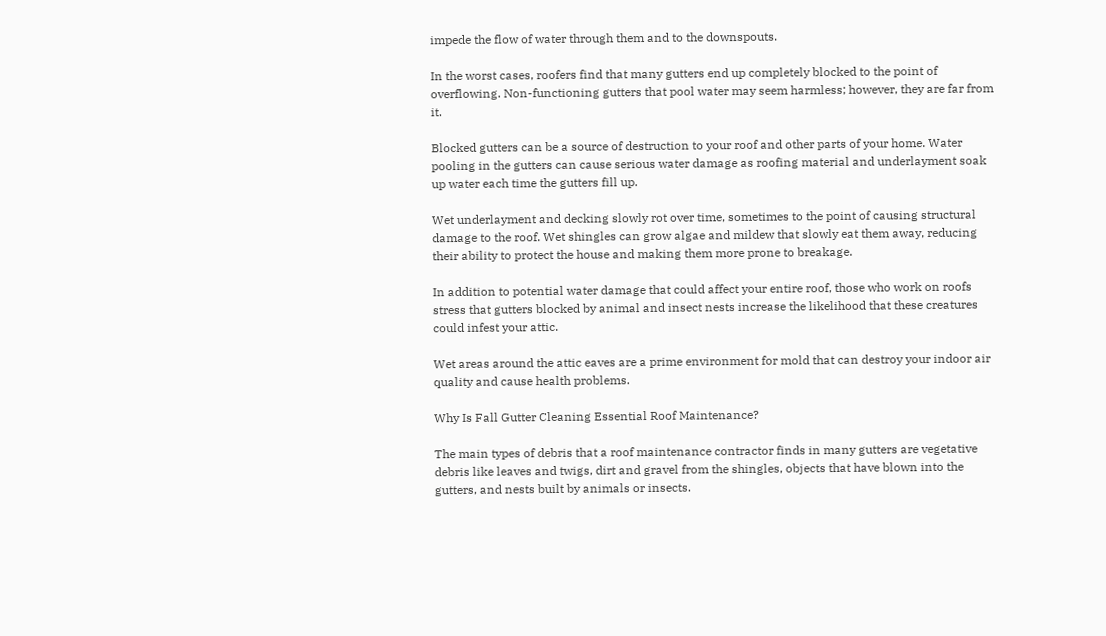impede the flow of water through them and to the downspouts.

In the worst cases, roofers find that many gutters end up completely blocked to the point of overflowing. Non-functioning gutters that pool water may seem harmless; however, they are far from it.

Blocked gutters can be a source of destruction to your roof and other parts of your home. Water pooling in the gutters can cause serious water damage as roofing material and underlayment soak up water each time the gutters fill up.

Wet underlayment and decking slowly rot over time, sometimes to the point of causing structural damage to the roof. Wet shingles can grow algae and mildew that slowly eat them away, reducing their ability to protect the house and making them more prone to breakage.

In addition to potential water damage that could affect your entire roof, those who work on roofs stress that gutters blocked by animal and insect nests increase the likelihood that these creatures could infest your attic.

Wet areas around the attic eaves are a prime environment for mold that can destroy your indoor air quality and cause health problems.

Why Is Fall Gutter Cleaning Essential Roof Maintenance?

The main types of debris that a roof maintenance contractor finds in many gutters are vegetative debris like leaves and twigs, dirt and gravel from the shingles, objects that have blown into the gutters, and nests built by animals or insects.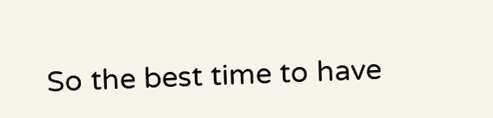So the best time to have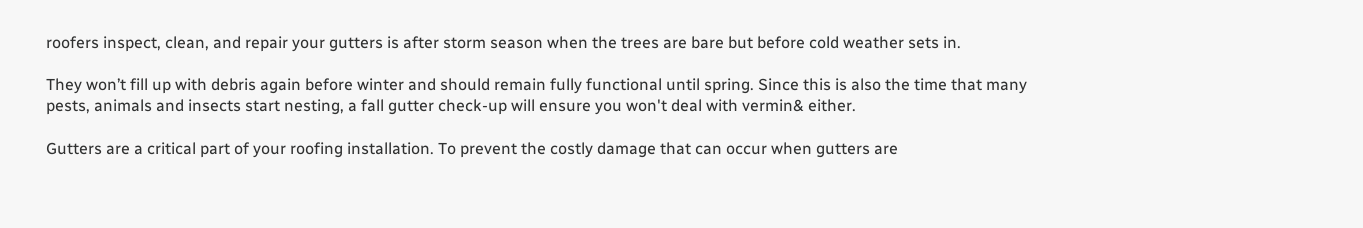roofers inspect, clean, and repair your gutters is after storm season when the trees are bare but before cold weather sets in.

They won’t fill up with debris again before winter and should remain fully functional until spring. Since this is also the time that many pests, animals and insects start nesting, a fall gutter check-up will ensure you won't deal with vermin& either.

Gutters are a critical part of your roofing installation. To prevent the costly damage that can occur when gutters are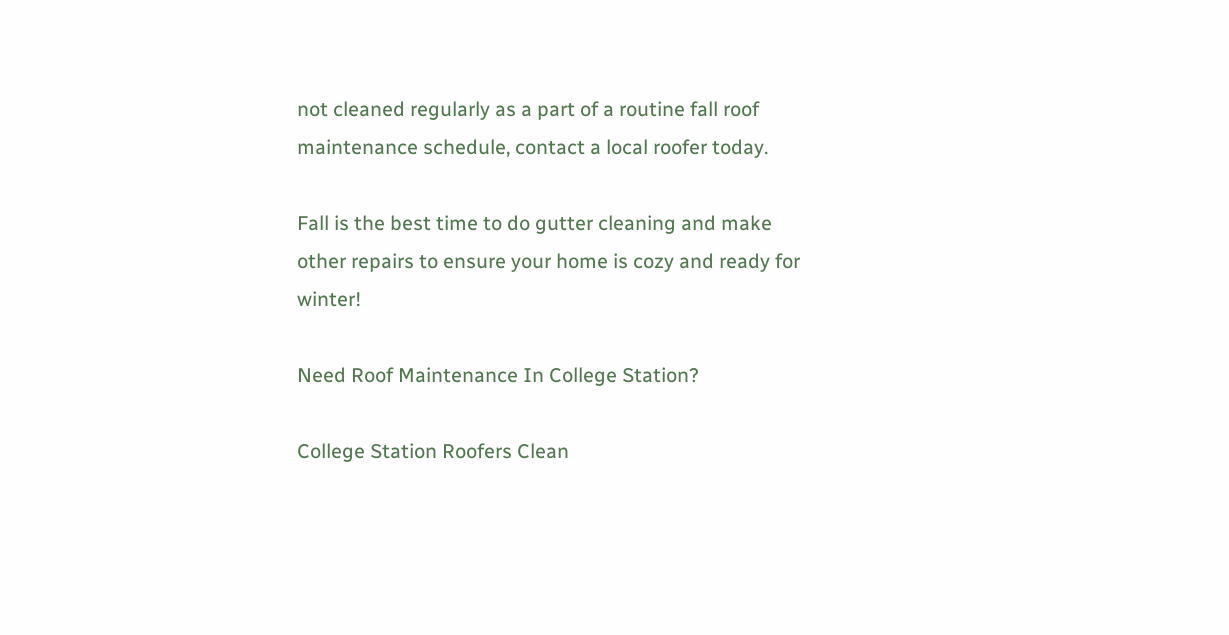not cleaned regularly as a part of a routine fall roof maintenance schedule, contact a local roofer today.

Fall is the best time to do gutter cleaning and make other repairs to ensure your home is cozy and ready for winter!

Need Roof Maintenance In College Station?

College Station Roofers Clean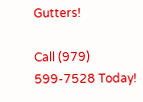Gutters!

Call (979) 599-7528 Today!